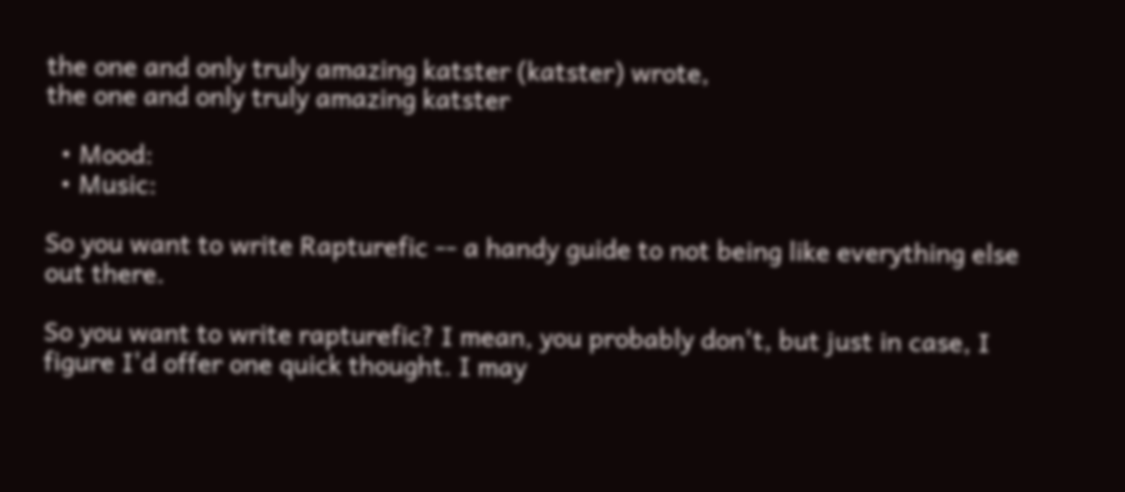the one and only truly amazing katster (katster) wrote,
the one and only truly amazing katster

  • Mood:
  • Music:

So you want to write Rapturefic -- a handy guide to not being like everything else out there.

So you want to write rapturefic? I mean, you probably don't, but just in case, I figure I'd offer one quick thought. I may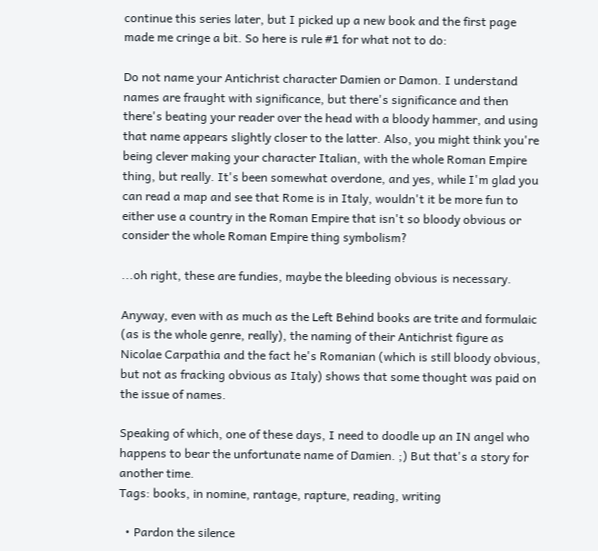continue this series later, but I picked up a new book and the first page made me cringe a bit. So here is rule #1 for what not to do:

Do not name your Antichrist character Damien or Damon. I understand names are fraught with significance, but there's significance and then there's beating your reader over the head with a bloody hammer, and using that name appears slightly closer to the latter. Also, you might think you're being clever making your character Italian, with the whole Roman Empire thing, but really. It's been somewhat overdone, and yes, while I'm glad you can read a map and see that Rome is in Italy, wouldn't it be more fun to either use a country in the Roman Empire that isn't so bloody obvious or consider the whole Roman Empire thing symbolism?

...oh right, these are fundies, maybe the bleeding obvious is necessary.

Anyway, even with as much as the Left Behind books are trite and formulaic (as is the whole genre, really), the naming of their Antichrist figure as Nicolae Carpathia and the fact he's Romanian (which is still bloody obvious, but not as fracking obvious as Italy) shows that some thought was paid on the issue of names.

Speaking of which, one of these days, I need to doodle up an IN angel who happens to bear the unfortunate name of Damien. ;) But that's a story for another time.
Tags: books, in nomine, rantage, rapture, reading, writing

  • Pardon the silence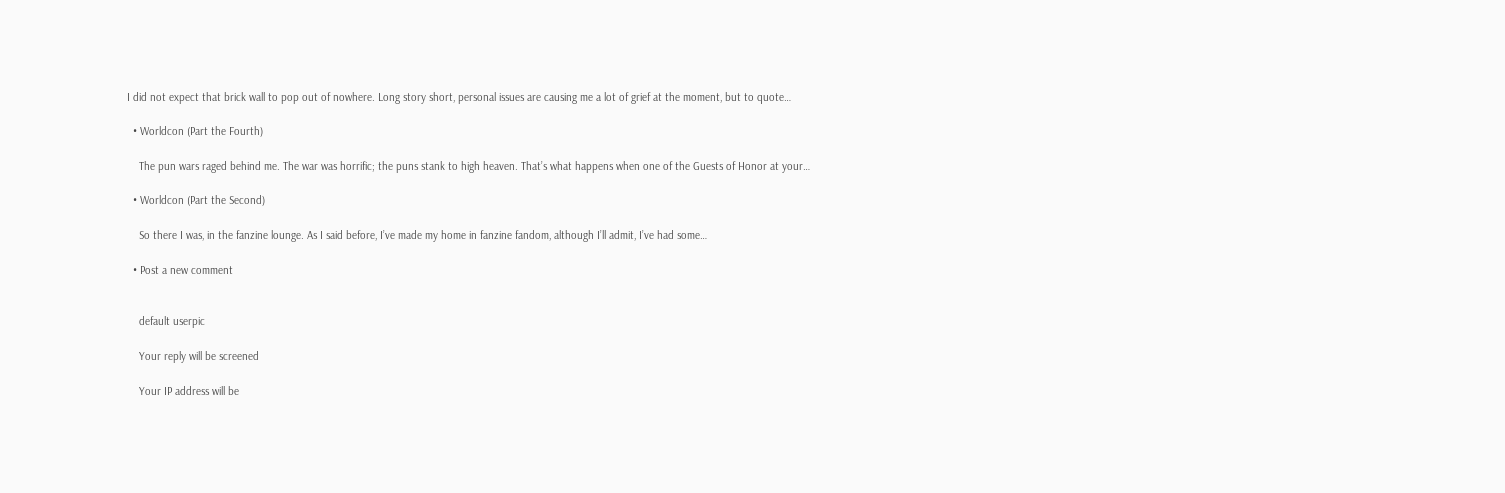I did not expect that brick wall to pop out of nowhere. Long story short, personal issues are causing me a lot of grief at the moment, but to quote…

  • Worldcon (Part the Fourth)

    The pun wars raged behind me. The war was horrific; the puns stank to high heaven. That’s what happens when one of the Guests of Honor at your…

  • Worldcon (Part the Second)

    So there I was, in the fanzine lounge. As I said before, I’ve made my home in fanzine fandom, although I’ll admit, I’ve had some…

  • Post a new comment


    default userpic

    Your reply will be screened

    Your IP address will be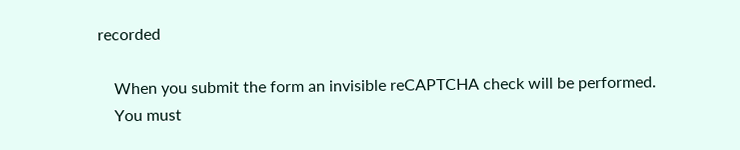recorded

    When you submit the form an invisible reCAPTCHA check will be performed.
    You must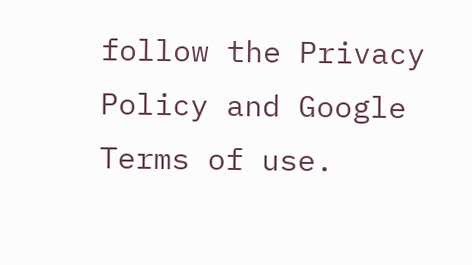follow the Privacy Policy and Google Terms of use.